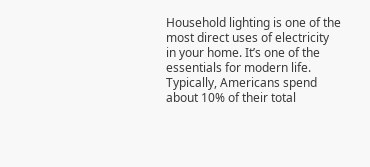Household lighting is one of the most direct uses of electricity in your home. It’s one of the essentials for modern life. Typically, Americans spend about 10% of their total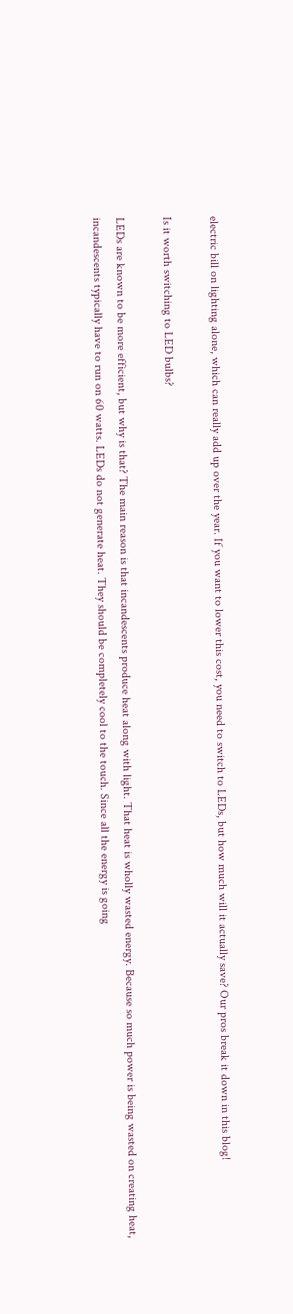electric bill on lighting alone, which can really add up over the year. If you want to lower this cost, you need to switch to LEDs, but how much will it actually save? Our pros break it down in this blog!

Is it worth switching to LED bulbs?

LEDs are known to be more efficient, but why is that? The main reason is that incandescents produce heat along with light. That heat is wholly wasted energy. Because so much power is being wasted on creating heat, incandescents typically have to run on 60 watts. LEDs do not generate heat. They should be completely cool to the touch. Since all the energy is going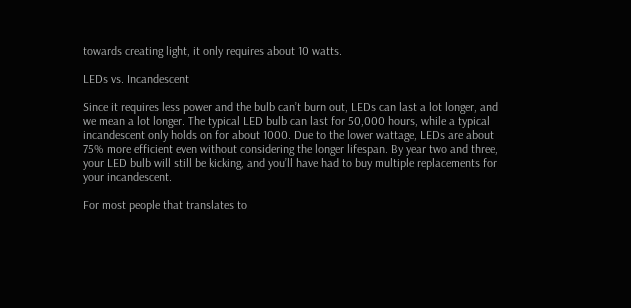towards creating light, it only requires about 10 watts.

LEDs vs. Incandescent

Since it requires less power and the bulb can’t burn out, LEDs can last a lot longer, and we mean a lot longer. The typical LED bulb can last for 50,000 hours, while a typical incandescent only holds on for about 1000. Due to the lower wattage, LEDs are about 75% more efficient even without considering the longer lifespan. By year two and three, your LED bulb will still be kicking, and you’ll have had to buy multiple replacements for your incandescent.

For most people that translates to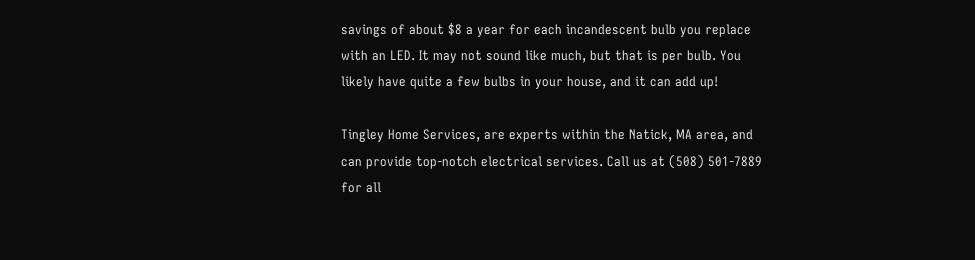savings of about $8 a year for each incandescent bulb you replace with an LED. It may not sound like much, but that is per bulb. You likely have quite a few bulbs in your house, and it can add up!

Tingley Home Services, are experts within the Natick, MA area, and can provide top-notch electrical services. Call us at (508) 501-7889 for all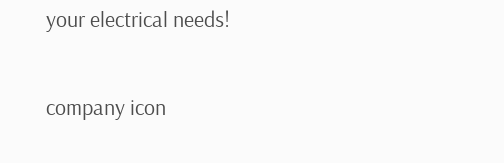your electrical needs!

company icon